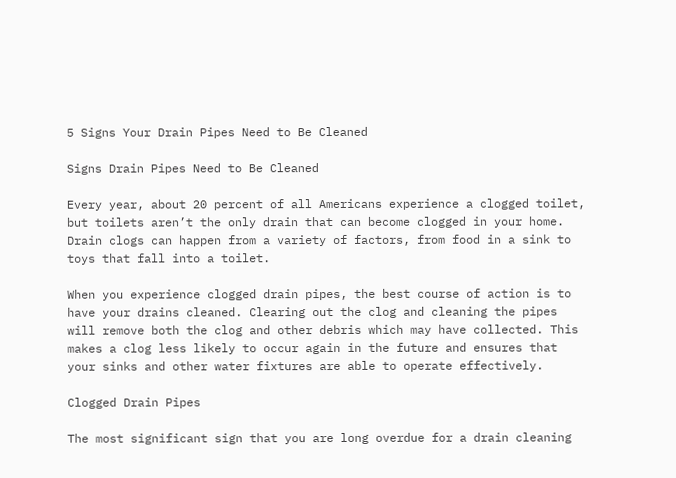5 Signs Your Drain Pipes Need to Be Cleaned

Signs Drain Pipes Need to Be Cleaned

Every year, about 20 percent of all Americans experience a clogged toilet, but toilets aren’t the only drain that can become clogged in your home. Drain clogs can happen from a variety of factors, from food in a sink to toys that fall into a toilet.

When you experience clogged drain pipes, the best course of action is to have your drains cleaned. Clearing out the clog and cleaning the pipes will remove both the clog and other debris which may have collected. This makes a clog less likely to occur again in the future and ensures that your sinks and other water fixtures are able to operate effectively.

Clogged Drain Pipes

The most significant sign that you are long overdue for a drain cleaning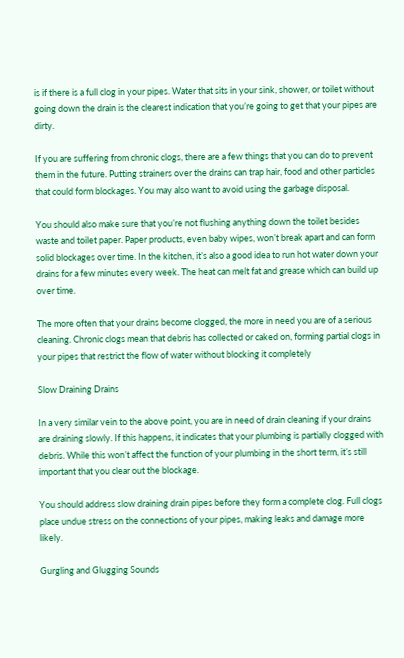is if there is a full clog in your pipes. Water that sits in your sink, shower, or toilet without going down the drain is the clearest indication that you’re going to get that your pipes are dirty.

If you are suffering from chronic clogs, there are a few things that you can do to prevent them in the future. Putting strainers over the drains can trap hair, food and other particles that could form blockages. You may also want to avoid using the garbage disposal.

You should also make sure that you’re not flushing anything down the toilet besides waste and toilet paper. Paper products, even baby wipes, won’t break apart and can form solid blockages over time. In the kitchen, it’s also a good idea to run hot water down your drains for a few minutes every week. The heat can melt fat and grease which can build up over time.

The more often that your drains become clogged, the more in need you are of a serious cleaning. Chronic clogs mean that debris has collected or caked on, forming partial clogs in your pipes that restrict the flow of water without blocking it completely

Slow Draining Drains

In a very similar vein to the above point, you are in need of drain cleaning if your drains are draining slowly. If this happens, it indicates that your plumbing is partially clogged with debris. While this won’t affect the function of your plumbing in the short term, it’s still important that you clear out the blockage.

You should address slow draining drain pipes before they form a complete clog. Full clogs place undue stress on the connections of your pipes, making leaks and damage more likely.

Gurgling and Glugging Sounds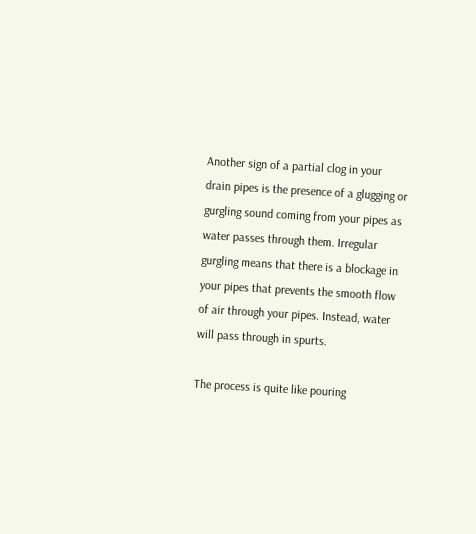Another sign of a partial clog in your drain pipes is the presence of a glugging or gurgling sound coming from your pipes as water passes through them. Irregular gurgling means that there is a blockage in your pipes that prevents the smooth flow of air through your pipes. Instead, water will pass through in spurts.

The process is quite like pouring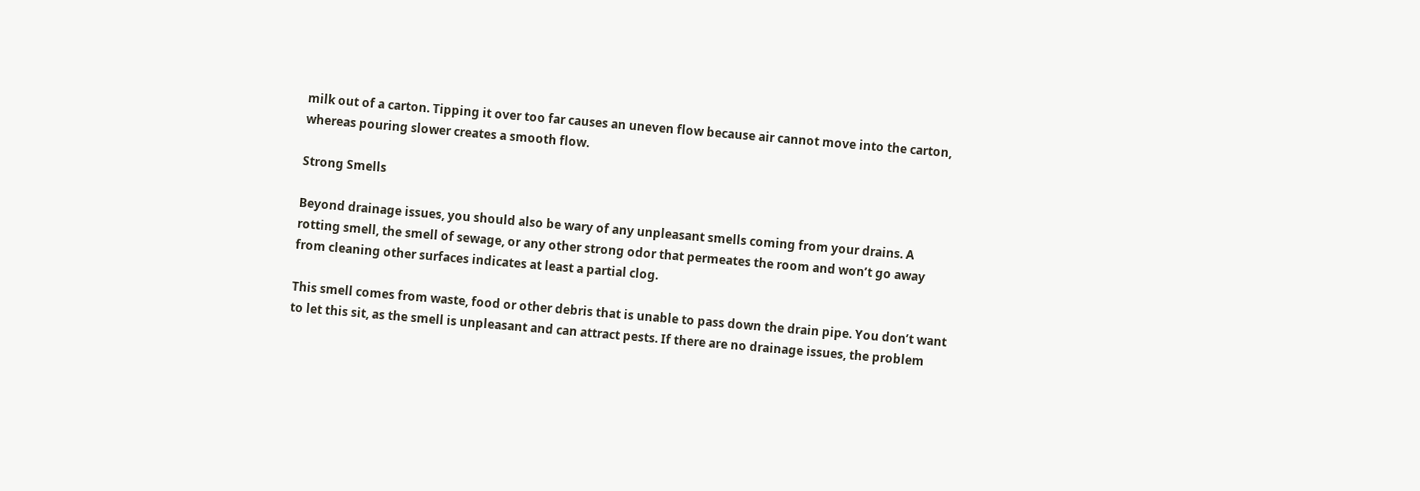milk out of a carton. Tipping it over too far causes an uneven flow because air cannot move into the carton, whereas pouring slower creates a smooth flow.

Strong Smells

Beyond drainage issues, you should also be wary of any unpleasant smells coming from your drains. A rotting smell, the smell of sewage, or any other strong odor that permeates the room and won’t go away from cleaning other surfaces indicates at least a partial clog.

This smell comes from waste, food or other debris that is unable to pass down the drain pipe. You don’t want to let this sit, as the smell is unpleasant and can attract pests. If there are no drainage issues, the problem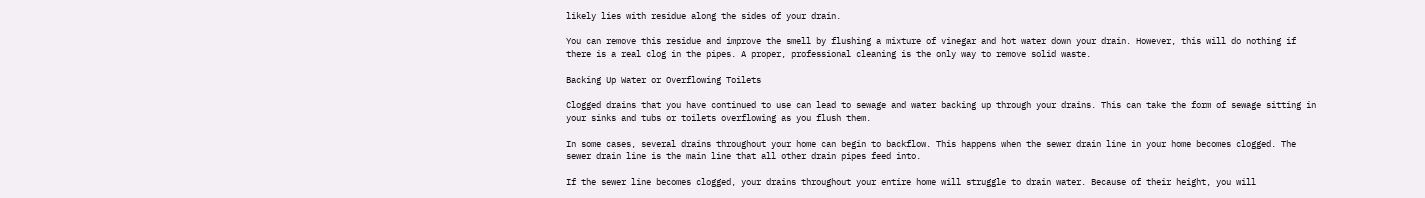likely lies with residue along the sides of your drain.

You can remove this residue and improve the smell by flushing a mixture of vinegar and hot water down your drain. However, this will do nothing if there is a real clog in the pipes. A proper, professional cleaning is the only way to remove solid waste.

Backing Up Water or Overflowing Toilets

Clogged drains that you have continued to use can lead to sewage and water backing up through your drains. This can take the form of sewage sitting in your sinks and tubs or toilets overflowing as you flush them.

In some cases, several drains throughout your home can begin to backflow. This happens when the sewer drain line in your home becomes clogged. The sewer drain line is the main line that all other drain pipes feed into.

If the sewer line becomes clogged, your drains throughout your entire home will struggle to drain water. Because of their height, you will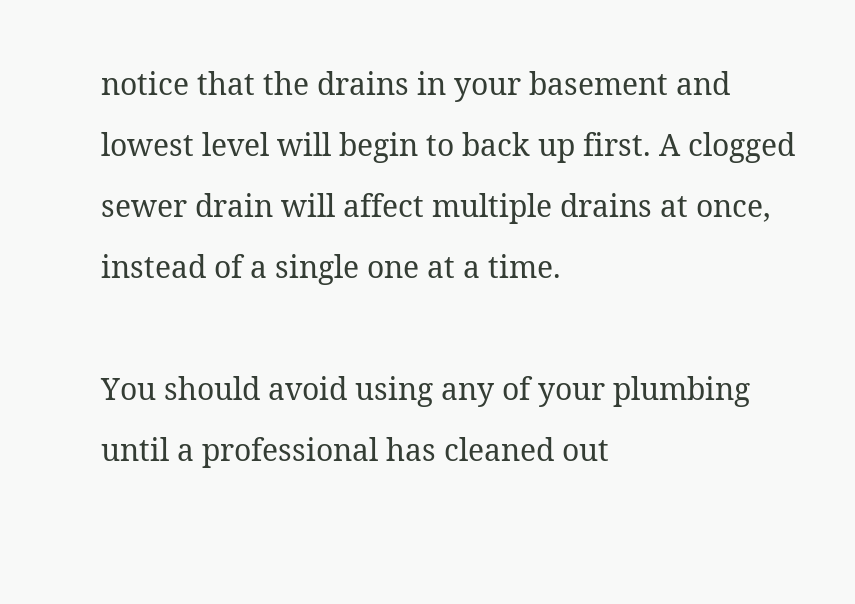notice that the drains in your basement and lowest level will begin to back up first. A clogged sewer drain will affect multiple drains at once, instead of a single one at a time.

You should avoid using any of your plumbing until a professional has cleaned out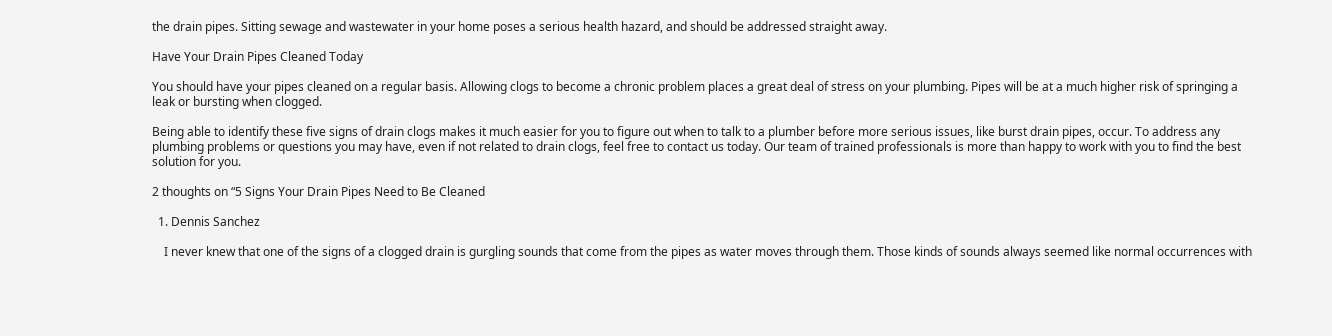the drain pipes. Sitting sewage and wastewater in your home poses a serious health hazard, and should be addressed straight away.

Have Your Drain Pipes Cleaned Today

You should have your pipes cleaned on a regular basis. Allowing clogs to become a chronic problem places a great deal of stress on your plumbing. Pipes will be at a much higher risk of springing a leak or bursting when clogged.

Being able to identify these five signs of drain clogs makes it much easier for you to figure out when to talk to a plumber before more serious issues, like burst drain pipes, occur. To address any plumbing problems or questions you may have, even if not related to drain clogs, feel free to contact us today. Our team of trained professionals is more than happy to work with you to find the best solution for you.

2 thoughts on “5 Signs Your Drain Pipes Need to Be Cleaned

  1. Dennis Sanchez

    I never knew that one of the signs of a clogged drain is gurgling sounds that come from the pipes as water moves through them. Those kinds of sounds always seemed like normal occurrences with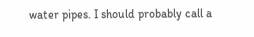water pipes. I should probably call a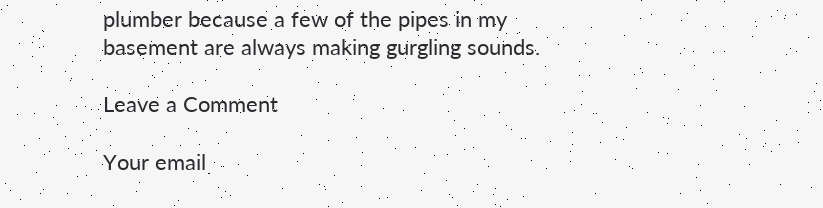plumber because a few of the pipes in my basement are always making gurgling sounds.

Leave a Comment

Your email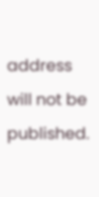address will not be published.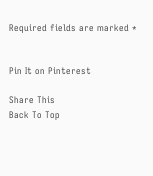Required fields are marked *


Pin It on Pinterest

Share This
Back To Top